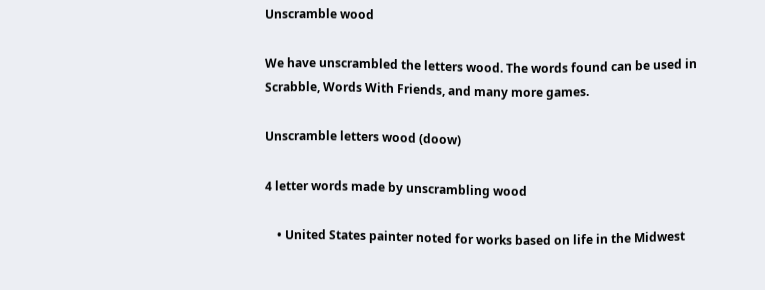Unscramble wood

We have unscrambled the letters wood. The words found can be used in Scrabble, Words With Friends, and many more games.

Unscramble letters wood (doow)

4 letter words made by unscrambling wood

    • United States painter noted for works based on life in the Midwest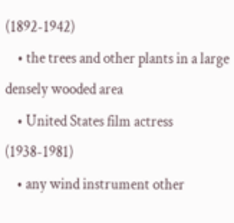(1892-1942)
    • the trees and other plants in a large densely wooded area
    • United States film actress (1938-1981)
    • any wind instrument other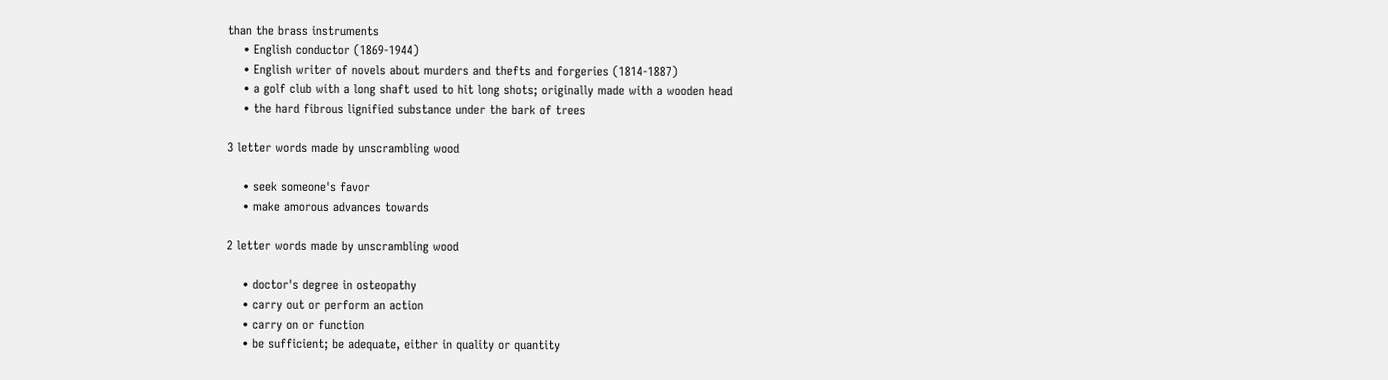than the brass instruments
    • English conductor (1869-1944)
    • English writer of novels about murders and thefts and forgeries (1814-1887)
    • a golf club with a long shaft used to hit long shots; originally made with a wooden head
    • the hard fibrous lignified substance under the bark of trees

3 letter words made by unscrambling wood

    • seek someone's favor
    • make amorous advances towards

2 letter words made by unscrambling wood

    • doctor's degree in osteopathy
    • carry out or perform an action
    • carry on or function
    • be sufficient; be adequate, either in quality or quantity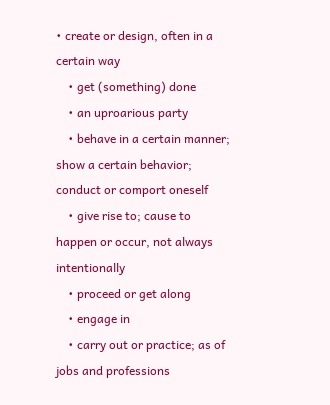• create or design, often in a certain way
    • get (something) done
    • an uproarious party
    • behave in a certain manner; show a certain behavior; conduct or comport oneself
    • give rise to; cause to happen or occur, not always intentionally
    • proceed or get along
    • engage in
    • carry out or practice; as of jobs and professions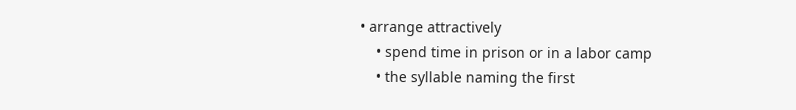• arrange attractively
    • spend time in prison or in a labor camp
    • the syllable naming the first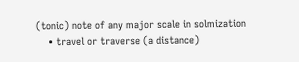(tonic) note of any major scale in solmization
    • travel or traverse (a distance)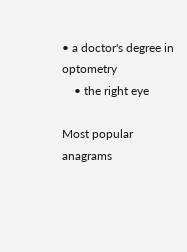• a doctor's degree in optometry
    • the right eye

Most popular anagrams